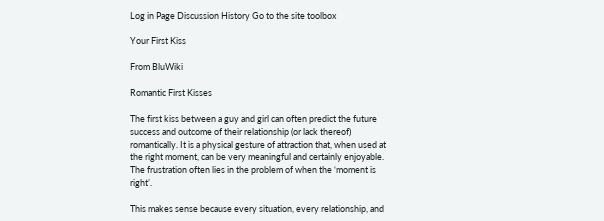Log in Page Discussion History Go to the site toolbox

Your First Kiss

From BluWiki

Romantic First Kisses

The first kiss between a guy and girl can often predict the future success and outcome of their relationship (or lack thereof) romantically. It is a physical gesture of attraction that, when used at the right moment, can be very meaningful and certainly enjoyable. The frustration often lies in the problem of when the ‘moment is right’.

This makes sense because every situation, every relationship, and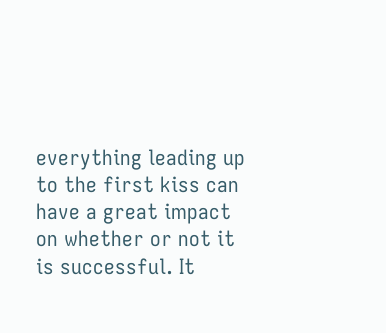everything leading up to the first kiss can have a great impact on whether or not it is successful. It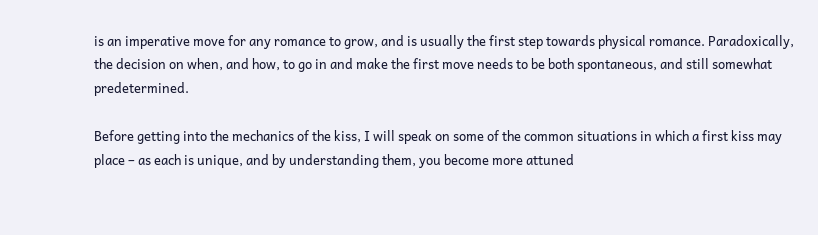is an imperative move for any romance to grow, and is usually the first step towards physical romance. Paradoxically, the decision on when, and how, to go in and make the first move needs to be both spontaneous, and still somewhat predetermined.

Before getting into the mechanics of the kiss, I will speak on some of the common situations in which a first kiss may place – as each is unique, and by understanding them, you become more attuned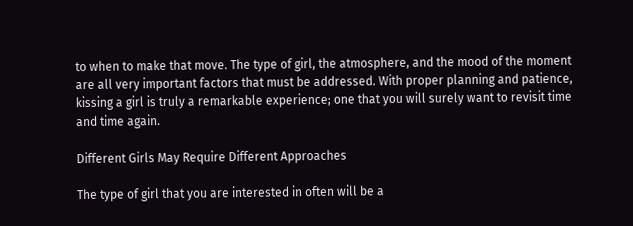to when to make that move. The type of girl, the atmosphere, and the mood of the moment are all very important factors that must be addressed. With proper planning and patience, kissing a girl is truly a remarkable experience; one that you will surely want to revisit time and time again.

Different Girls May Require Different Approaches

The type of girl that you are interested in often will be a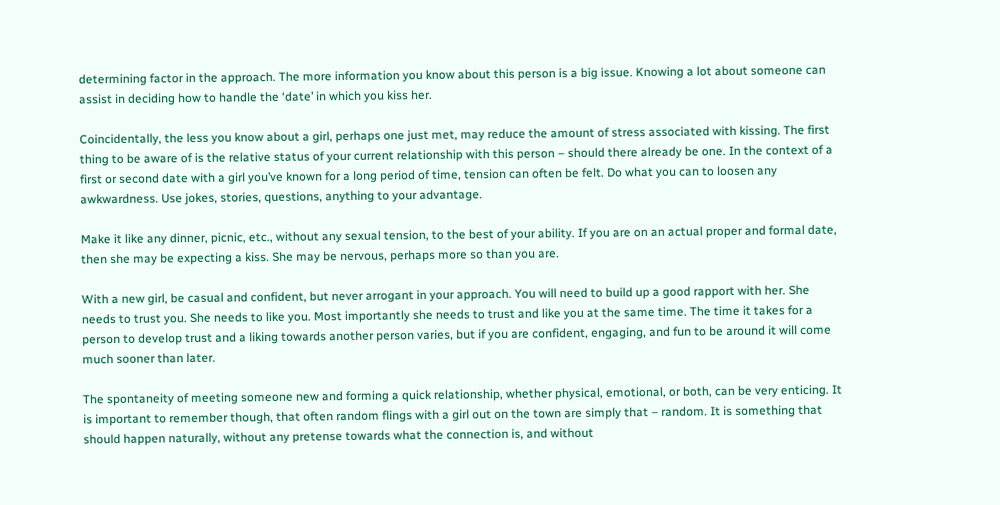determining factor in the approach. The more information you know about this person is a big issue. Knowing a lot about someone can assist in deciding how to handle the ‘date’ in which you kiss her.

Coincidentally, the less you know about a girl, perhaps one just met, may reduce the amount of stress associated with kissing. The first thing to be aware of is the relative status of your current relationship with this person – should there already be one. In the context of a first or second date with a girl you’ve known for a long period of time, tension can often be felt. Do what you can to loosen any awkwardness. Use jokes, stories, questions, anything to your advantage.

Make it like any dinner, picnic, etc., without any sexual tension, to the best of your ability. If you are on an actual proper and formal date, then she may be expecting a kiss. She may be nervous, perhaps more so than you are.

With a new girl, be casual and confident, but never arrogant in your approach. You will need to build up a good rapport with her. She needs to trust you. She needs to like you. Most importantly she needs to trust and like you at the same time. The time it takes for a person to develop trust and a liking towards another person varies, but if you are confident, engaging, and fun to be around it will come much sooner than later.

The spontaneity of meeting someone new and forming a quick relationship, whether physical, emotional, or both, can be very enticing. It is important to remember though, that often random flings with a girl out on the town are simply that – random. It is something that should happen naturally, without any pretense towards what the connection is, and without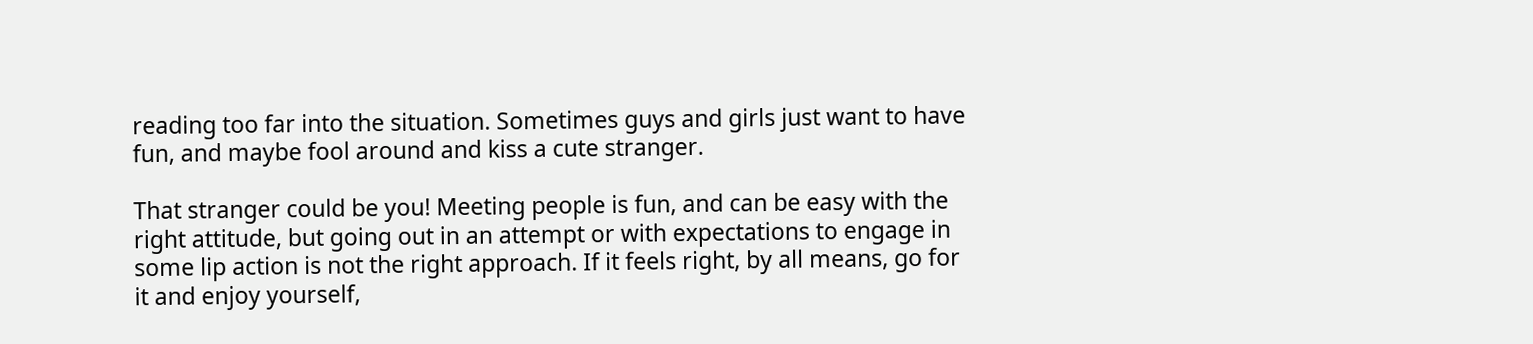reading too far into the situation. Sometimes guys and girls just want to have fun, and maybe fool around and kiss a cute stranger.

That stranger could be you! Meeting people is fun, and can be easy with the right attitude, but going out in an attempt or with expectations to engage in some lip action is not the right approach. If it feels right, by all means, go for it and enjoy yourself,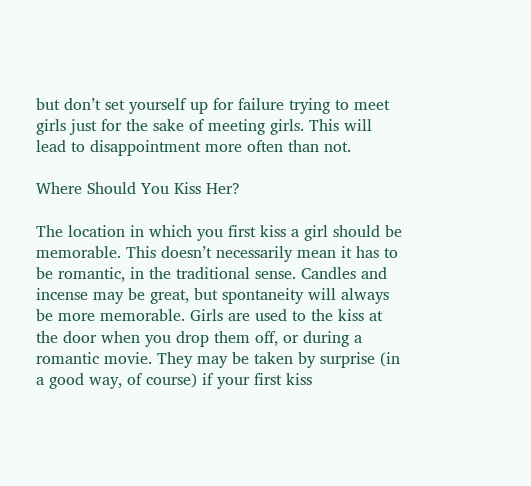but don’t set yourself up for failure trying to meet girls just for the sake of meeting girls. This will lead to disappointment more often than not.

Where Should You Kiss Her?

The location in which you first kiss a girl should be memorable. This doesn’t necessarily mean it has to be romantic, in the traditional sense. Candles and incense may be great, but spontaneity will always be more memorable. Girls are used to the kiss at the door when you drop them off, or during a romantic movie. They may be taken by surprise (in a good way, of course) if your first kiss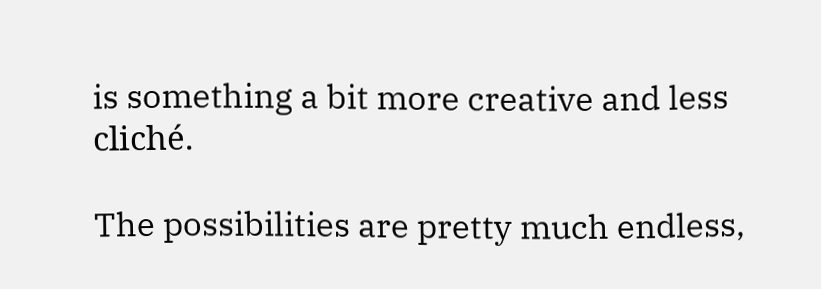is something a bit more creative and less cliché.

The possibilities are pretty much endless,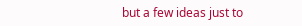but a few ideas just to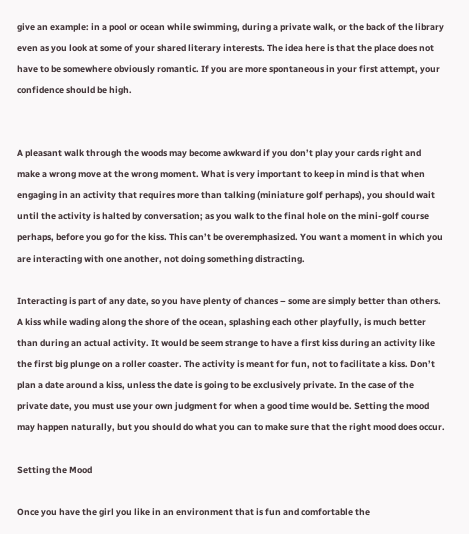give an example: in a pool or ocean while swimming, during a private walk, or the back of the library even as you look at some of your shared literary interests. The idea here is that the place does not have to be somewhere obviously romantic. If you are more spontaneous in your first attempt, your confidence should be high.


A pleasant walk through the woods may become awkward if you don’t play your cards right and make a wrong move at the wrong moment. What is very important to keep in mind is that when engaging in an activity that requires more than talking (miniature golf perhaps), you should wait until the activity is halted by conversation; as you walk to the final hole on the mini-golf course perhaps, before you go for the kiss. This can’t be overemphasized. You want a moment in which you are interacting with one another, not doing something distracting.

Interacting is part of any date, so you have plenty of chances – some are simply better than others. A kiss while wading along the shore of the ocean, splashing each other playfully, is much better than during an actual activity. It would be seem strange to have a first kiss during an activity like the first big plunge on a roller coaster. The activity is meant for fun, not to facilitate a kiss. Don’t plan a date around a kiss, unless the date is going to be exclusively private. In the case of the private date, you must use your own judgment for when a good time would be. Setting the mood may happen naturally, but you should do what you can to make sure that the right mood does occur.

Setting the Mood

Once you have the girl you like in an environment that is fun and comfortable the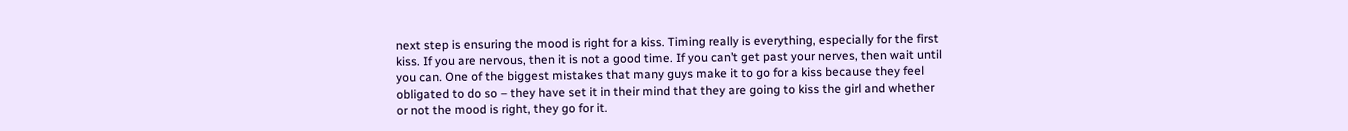next step is ensuring the mood is right for a kiss. Timing really is everything, especially for the first kiss. If you are nervous, then it is not a good time. If you can’t get past your nerves, then wait until you can. One of the biggest mistakes that many guys make it to go for a kiss because they feel obligated to do so – they have set it in their mind that they are going to kiss the girl and whether or not the mood is right, they go for it.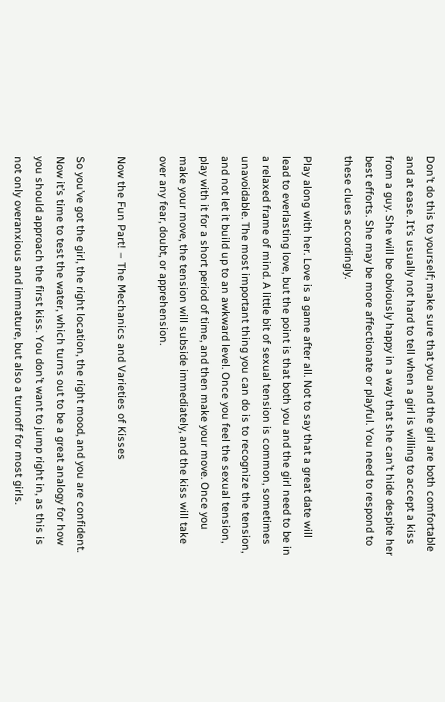Don’t do this to yourself; make sure that you and the girl are both comfortable and at ease. It’s usually not hard to tell when a girl is willing to accept a kiss from a guy. She will be obviously happy in a way that she can’t hide despite her best efforts. She may be more affectionate or playful. You need to respond to these clues accordingly.

Play along with her. Love is a game after all. Not to say that a great date will lead to everlasting love, but the point is that both you and the girl need to be in a relaxed frame of mind. A little bit of sexual tension is common, sometimes unavoidable. The most important thing you can do is to recognize the tension, and not let it build up to an awkward level. Once you feel the sexual tension, play with it for a short period of time, and then make your move. Once you make your move, the tension will subside immediately, and the kiss will take over any fear, doubt, or apprehension.

Now the Fun Part! – The Mechanics and Varieties of Kisses

So you’ve got the girl, the right location, the right mood, and you are confident. Now it’s time to test the water, which turns out to be a great analogy for how you should approach the first kiss. You don’t want to jump right in, as this is not only overanxious and immature, but also a turnoff for most girls.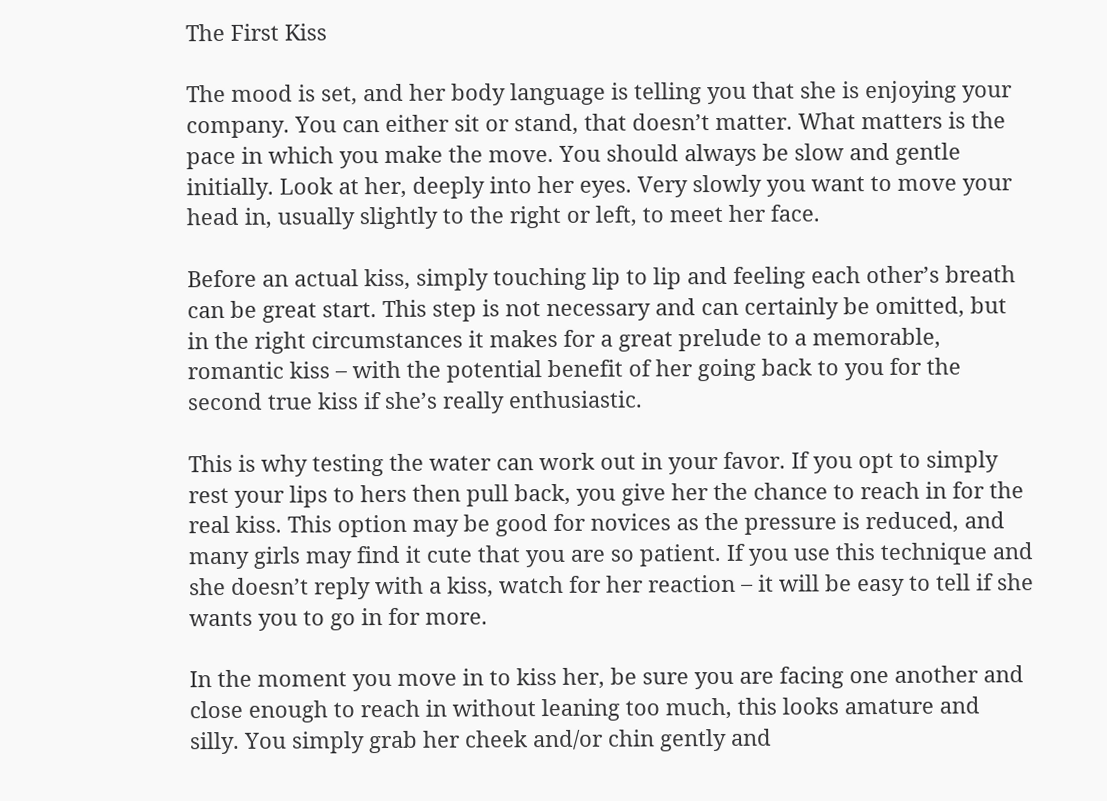The First Kiss

The mood is set, and her body language is telling you that she is enjoying your company. You can either sit or stand, that doesn’t matter. What matters is the pace in which you make the move. You should always be slow and gentle initially. Look at her, deeply into her eyes. Very slowly you want to move your head in, usually slightly to the right or left, to meet her face.

Before an actual kiss, simply touching lip to lip and feeling each other’s breath can be great start. This step is not necessary and can certainly be omitted, but in the right circumstances it makes for a great prelude to a memorable, romantic kiss – with the potential benefit of her going back to you for the second true kiss if she’s really enthusiastic.

This is why testing the water can work out in your favor. If you opt to simply rest your lips to hers then pull back, you give her the chance to reach in for the real kiss. This option may be good for novices as the pressure is reduced, and many girls may find it cute that you are so patient. If you use this technique and she doesn’t reply with a kiss, watch for her reaction – it will be easy to tell if she wants you to go in for more.

In the moment you move in to kiss her, be sure you are facing one another and close enough to reach in without leaning too much, this looks amature and silly. You simply grab her cheek and/or chin gently and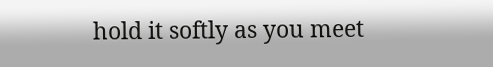hold it softly as you meet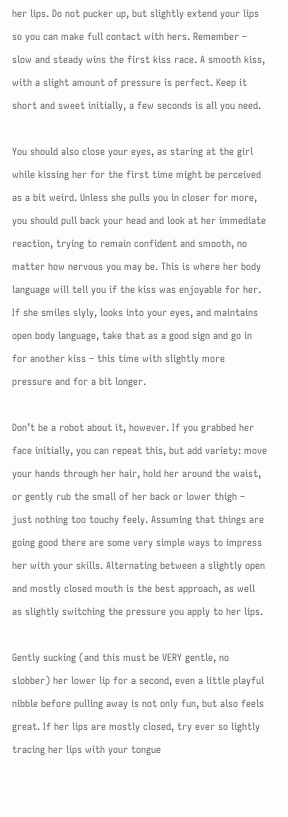her lips. Do not pucker up, but slightly extend your lips so you can make full contact with hers. Remember – slow and steady wins the first kiss race. A smooth kiss, with a slight amount of pressure is perfect. Keep it short and sweet initially, a few seconds is all you need.

You should also close your eyes, as staring at the girl while kissing her for the first time might be perceived as a bit weird. Unless she pulls you in closer for more, you should pull back your head and look at her immediate reaction, trying to remain confident and smooth, no matter how nervous you may be. This is where her body language will tell you if the kiss was enjoyable for her. If she smiles slyly, looks into your eyes, and maintains open body language, take that as a good sign and go in for another kiss – this time with slightly more pressure and for a bit longer.

Don’t be a robot about it, however. If you grabbed her face initially, you can repeat this, but add variety: move your hands through her hair, hold her around the waist, or gently rub the small of her back or lower thigh – just nothing too touchy feely. Assuming that things are going good there are some very simple ways to impress her with your skills. Alternating between a slightly open and mostly closed mouth is the best approach, as well as slightly switching the pressure you apply to her lips.

Gently sucking (and this must be VERY gentle, no slobber) her lower lip for a second, even a little playful nibble before pulling away is not only fun, but also feels great. If her lips are mostly closed, try ever so lightly tracing her lips with your tongue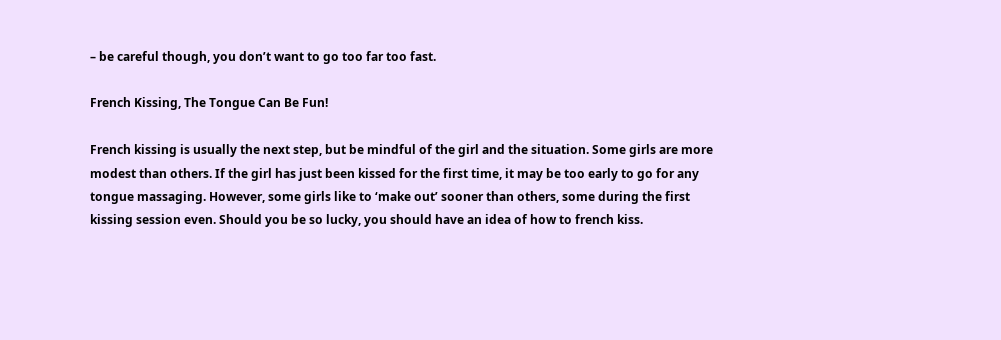– be careful though, you don’t want to go too far too fast.

French Kissing, The Tongue Can Be Fun!

French kissing is usually the next step, but be mindful of the girl and the situation. Some girls are more modest than others. If the girl has just been kissed for the first time, it may be too early to go for any tongue massaging. However, some girls like to ‘make out’ sooner than others, some during the first kissing session even. Should you be so lucky, you should have an idea of how to french kiss.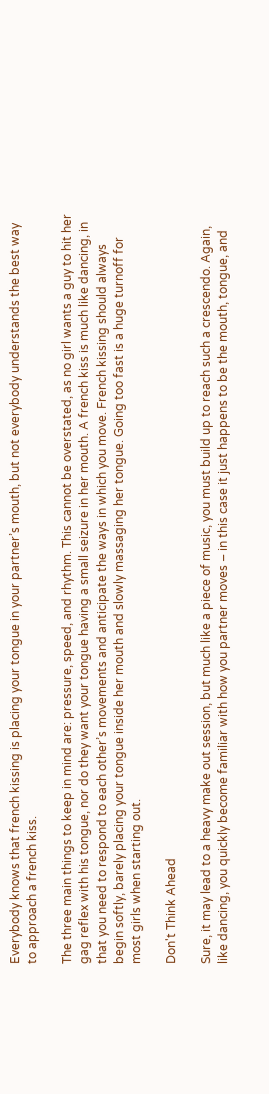Everybody knows that french kissing is placing your tongue in your partner’s mouth, but not everybody understands the best way to approach a french kiss.

The three main things to keep in mind are: pressure, speed, and rhythm. This cannot be overstated, as no girl wants a guy to hit her gag reflex with his tongue, nor do they want your tongue having a small seizure in her mouth. A french kiss is much like dancing, in that you need to respond to each other’s movements and anticipate the ways in which you move. French kissing should always begin softly, barely placing your tongue inside her mouth and slowly massaging her tongue. Going too fast is a huge turnoff for most girls when starting out.

Don't Think Ahead

Sure, it may lead to a heavy make out session, but much like a piece of music, you must build up to reach such a crescendo. Again, like dancing, you quickly become familiar with how you partner moves – in this case it just happens to be the mouth, tongue, and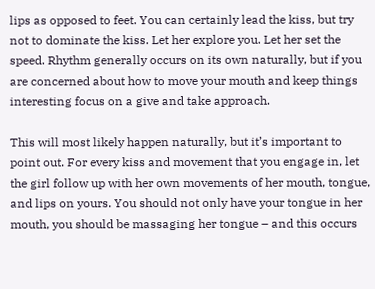lips as opposed to feet. You can certainly lead the kiss, but try not to dominate the kiss. Let her explore you. Let her set the speed. Rhythm generally occurs on its own naturally, but if you are concerned about how to move your mouth and keep things interesting focus on a give and take approach.

This will most likely happen naturally, but it’s important to point out. For every kiss and movement that you engage in, let the girl follow up with her own movements of her mouth, tongue, and lips on yours. You should not only have your tongue in her mouth, you should be massaging her tongue – and this occurs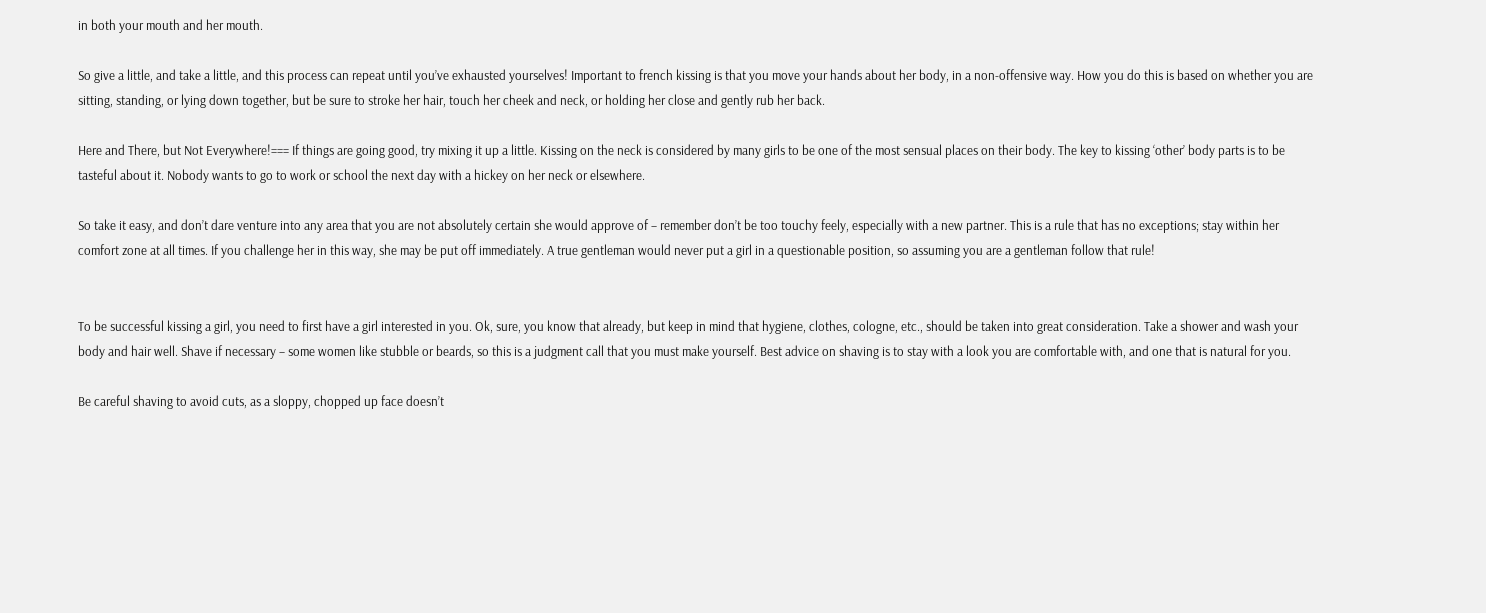in both your mouth and her mouth.

So give a little, and take a little, and this process can repeat until you’ve exhausted yourselves! Important to french kissing is that you move your hands about her body, in a non-offensive way. How you do this is based on whether you are sitting, standing, or lying down together, but be sure to stroke her hair, touch her cheek and neck, or holding her close and gently rub her back.

Here and There, but Not Everywhere!=== If things are going good, try mixing it up a little. Kissing on the neck is considered by many girls to be one of the most sensual places on their body. The key to kissing ‘other’ body parts is to be tasteful about it. Nobody wants to go to work or school the next day with a hickey on her neck or elsewhere.

So take it easy, and don’t dare venture into any area that you are not absolutely certain she would approve of – remember don’t be too touchy feely, especially with a new partner. This is a rule that has no exceptions; stay within her comfort zone at all times. If you challenge her in this way, she may be put off immediately. A true gentleman would never put a girl in a questionable position, so assuming you are a gentleman follow that rule!


To be successful kissing a girl, you need to first have a girl interested in you. Ok, sure, you know that already, but keep in mind that hygiene, clothes, cologne, etc., should be taken into great consideration. Take a shower and wash your body and hair well. Shave if necessary – some women like stubble or beards, so this is a judgment call that you must make yourself. Best advice on shaving is to stay with a look you are comfortable with, and one that is natural for you.

Be careful shaving to avoid cuts, as a sloppy, chopped up face doesn’t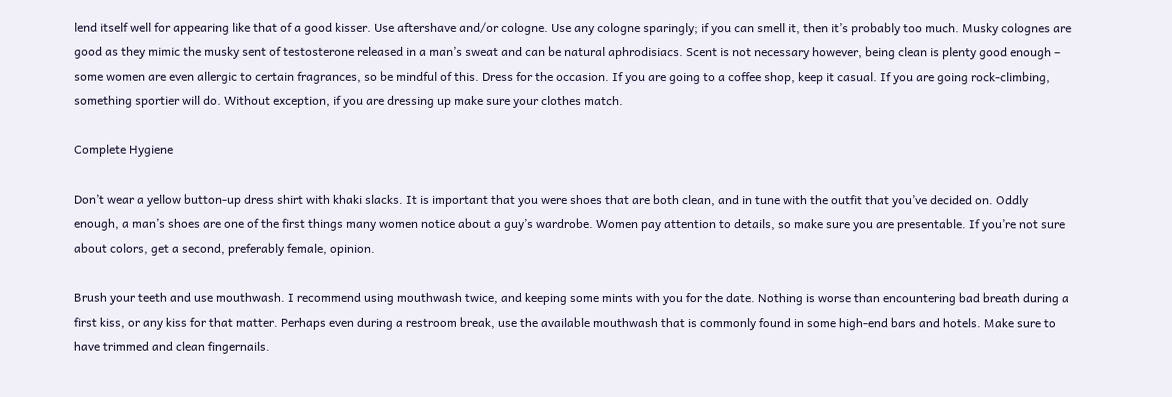lend itself well for appearing like that of a good kisser. Use aftershave and/or cologne. Use any cologne sparingly; if you can smell it, then it’s probably too much. Musky colognes are good as they mimic the musky sent of testosterone released in a man’s sweat and can be natural aphrodisiacs. Scent is not necessary however, being clean is plenty good enough – some women are even allergic to certain fragrances, so be mindful of this. Dress for the occasion. If you are going to a coffee shop, keep it casual. If you are going rock-climbing, something sportier will do. Without exception, if you are dressing up make sure your clothes match.

Complete Hygiene

Don’t wear a yellow button-up dress shirt with khaki slacks. It is important that you were shoes that are both clean, and in tune with the outfit that you’ve decided on. Oddly enough, a man’s shoes are one of the first things many women notice about a guy’s wardrobe. Women pay attention to details, so make sure you are presentable. If you’re not sure about colors, get a second, preferably female, opinion.

Brush your teeth and use mouthwash. I recommend using mouthwash twice, and keeping some mints with you for the date. Nothing is worse than encountering bad breath during a first kiss, or any kiss for that matter. Perhaps even during a restroom break, use the available mouthwash that is commonly found in some high-end bars and hotels. Make sure to have trimmed and clean fingernails.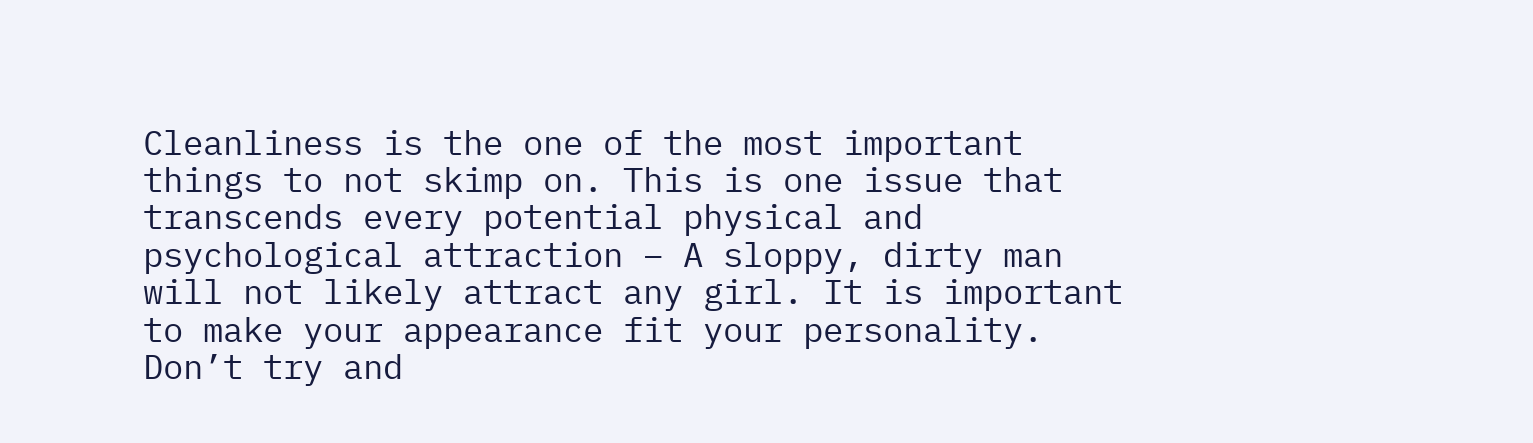Cleanliness is the one of the most important things to not skimp on. This is one issue that transcends every potential physical and psychological attraction – A sloppy, dirty man will not likely attract any girl. It is important to make your appearance fit your personality. Don’t try and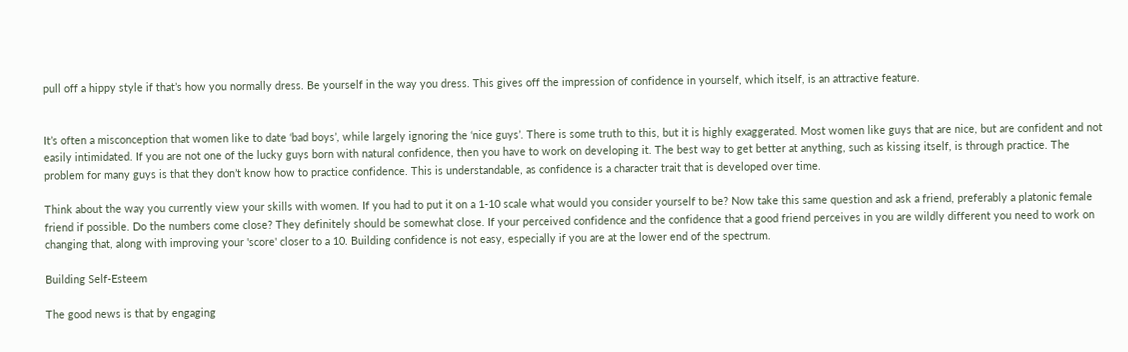pull off a hippy style if that’s how you normally dress. Be yourself in the way you dress. This gives off the impression of confidence in yourself, which itself, is an attractive feature.


It’s often a misconception that women like to date ‘bad boys’, while largely ignoring the ‘nice guys’. There is some truth to this, but it is highly exaggerated. Most women like guys that are nice, but are confident and not easily intimidated. If you are not one of the lucky guys born with natural confidence, then you have to work on developing it. The best way to get better at anything, such as kissing itself, is through practice. The problem for many guys is that they don’t know how to practice confidence. This is understandable, as confidence is a character trait that is developed over time.

Think about the way you currently view your skills with women. If you had to put it on a 1-10 scale what would you consider yourself to be? Now take this same question and ask a friend, preferably a platonic female friend if possible. Do the numbers come close? They definitely should be somewhat close. If your perceived confidence and the confidence that a good friend perceives in you are wildly different you need to work on changing that, along with improving your 'score' closer to a 10. Building confidence is not easy, especially if you are at the lower end of the spectrum.

Building Self-Esteem

The good news is that by engaging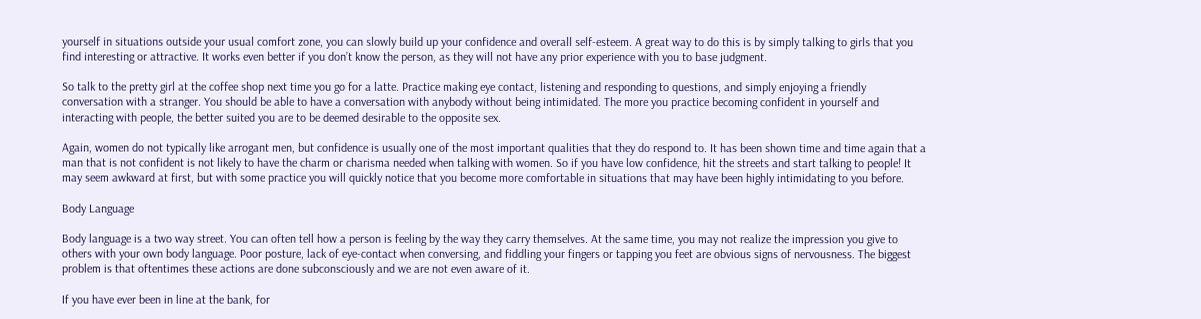yourself in situations outside your usual comfort zone, you can slowly build up your confidence and overall self-esteem. A great way to do this is by simply talking to girls that you find interesting or attractive. It works even better if you don’t know the person, as they will not have any prior experience with you to base judgment.

So talk to the pretty girl at the coffee shop next time you go for a latte. Practice making eye contact, listening and responding to questions, and simply enjoying a friendly conversation with a stranger. You should be able to have a conversation with anybody without being intimidated. The more you practice becoming confident in yourself and interacting with people, the better suited you are to be deemed desirable to the opposite sex.

Again, women do not typically like arrogant men, but confidence is usually one of the most important qualities that they do respond to. It has been shown time and time again that a man that is not confident is not likely to have the charm or charisma needed when talking with women. So if you have low confidence, hit the streets and start talking to people! It may seem awkward at first, but with some practice you will quickly notice that you become more comfortable in situations that may have been highly intimidating to you before.

Body Language

Body language is a two way street. You can often tell how a person is feeling by the way they carry themselves. At the same time, you may not realize the impression you give to others with your own body language. Poor posture, lack of eye-contact when conversing, and fiddling your fingers or tapping you feet are obvious signs of nervousness. The biggest problem is that oftentimes these actions are done subconsciously and we are not even aware of it.

If you have ever been in line at the bank, for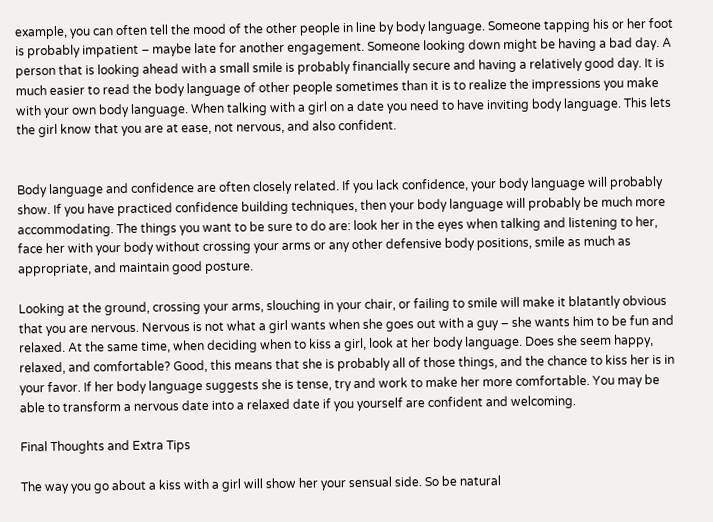example, you can often tell the mood of the other people in line by body language. Someone tapping his or her foot is probably impatient – maybe late for another engagement. Someone looking down might be having a bad day. A person that is looking ahead with a small smile is probably financially secure and having a relatively good day. It is much easier to read the body language of other people sometimes than it is to realize the impressions you make with your own body language. When talking with a girl on a date you need to have inviting body language. This lets the girl know that you are at ease, not nervous, and also confident.


Body language and confidence are often closely related. If you lack confidence, your body language will probably show. If you have practiced confidence building techniques, then your body language will probably be much more accommodating. The things you want to be sure to do are: look her in the eyes when talking and listening to her, face her with your body without crossing your arms or any other defensive body positions, smile as much as appropriate, and maintain good posture.

Looking at the ground, crossing your arms, slouching in your chair, or failing to smile will make it blatantly obvious that you are nervous. Nervous is not what a girl wants when she goes out with a guy – she wants him to be fun and relaxed. At the same time, when deciding when to kiss a girl, look at her body language. Does she seem happy, relaxed, and comfortable? Good, this means that she is probably all of those things, and the chance to kiss her is in your favor. If her body language suggests she is tense, try and work to make her more comfortable. You may be able to transform a nervous date into a relaxed date if you yourself are confident and welcoming.

Final Thoughts and Extra Tips

The way you go about a kiss with a girl will show her your sensual side. So be natural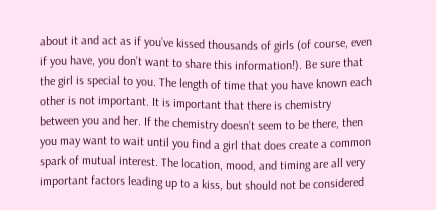about it and act as if you’ve kissed thousands of girls (of course, even if you have, you don’t want to share this information!). Be sure that the girl is special to you. The length of time that you have known each other is not important. It is important that there is chemistry between you and her. If the chemistry doesn’t seem to be there, then you may want to wait until you find a girl that does create a common spark of mutual interest. The location, mood, and timing are all very important factors leading up to a kiss, but should not be considered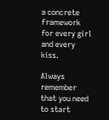a concrete framework for every girl and every kiss.

Always remember that you need to start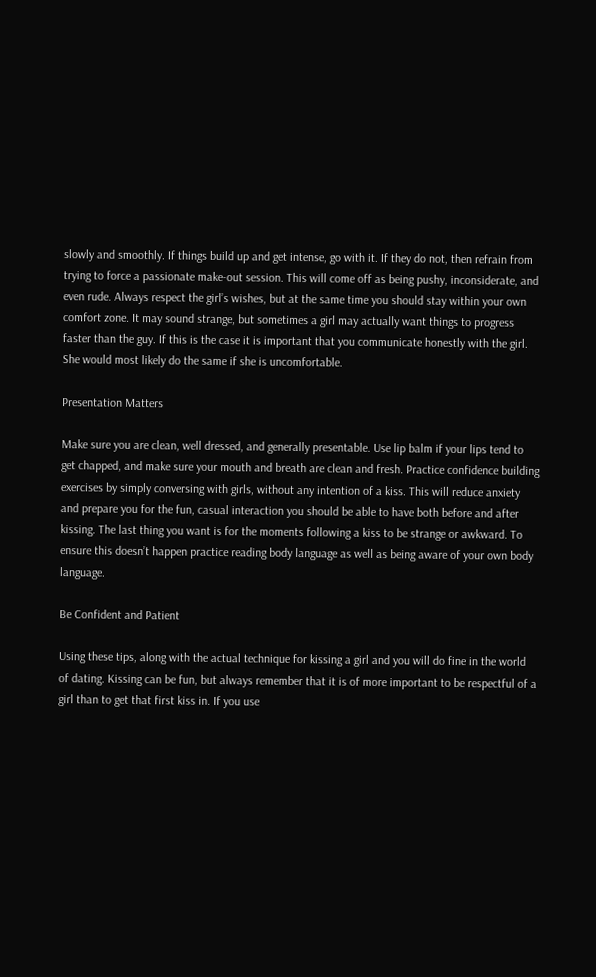slowly and smoothly. If things build up and get intense, go with it. If they do not, then refrain from trying to force a passionate make-out session. This will come off as being pushy, inconsiderate, and even rude. Always respect the girl’s wishes, but at the same time you should stay within your own comfort zone. It may sound strange, but sometimes a girl may actually want things to progress faster than the guy. If this is the case it is important that you communicate honestly with the girl. She would most likely do the same if she is uncomfortable.

Presentation Matters

Make sure you are clean, well dressed, and generally presentable. Use lip balm if your lips tend to get chapped, and make sure your mouth and breath are clean and fresh. Practice confidence building exercises by simply conversing with girls, without any intention of a kiss. This will reduce anxiety and prepare you for the fun, casual interaction you should be able to have both before and after kissing. The last thing you want is for the moments following a kiss to be strange or awkward. To ensure this doesn’t happen practice reading body language as well as being aware of your own body language.

Be Confident and Patient

Using these tips, along with the actual technique for kissing a girl and you will do fine in the world of dating. Kissing can be fun, but always remember that it is of more important to be respectful of a girl than to get that first kiss in. If you use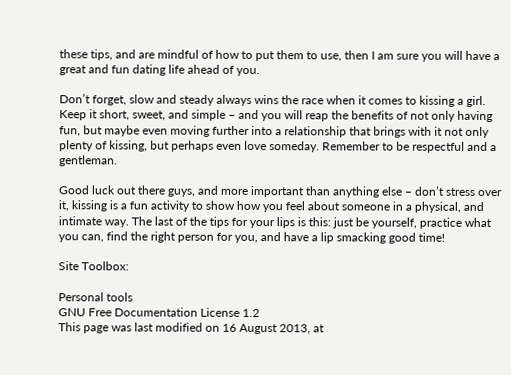these tips, and are mindful of how to put them to use, then I am sure you will have a great and fun dating life ahead of you.

Don’t forget, slow and steady always wins the race when it comes to kissing a girl. Keep it short, sweet, and simple – and you will reap the benefits of not only having fun, but maybe even moving further into a relationship that brings with it not only plenty of kissing, but perhaps even love someday. Remember to be respectful and a gentleman.

Good luck out there guys, and more important than anything else – don’t stress over it, kissing is a fun activity to show how you feel about someone in a physical, and intimate way. The last of the tips for your lips is this: just be yourself, practice what you can, find the right person for you, and have a lip smacking good time!

Site Toolbox:

Personal tools
GNU Free Documentation License 1.2
This page was last modified on 16 August 2013, at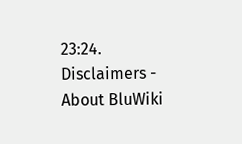23:24.
Disclaimers - About BluWiki